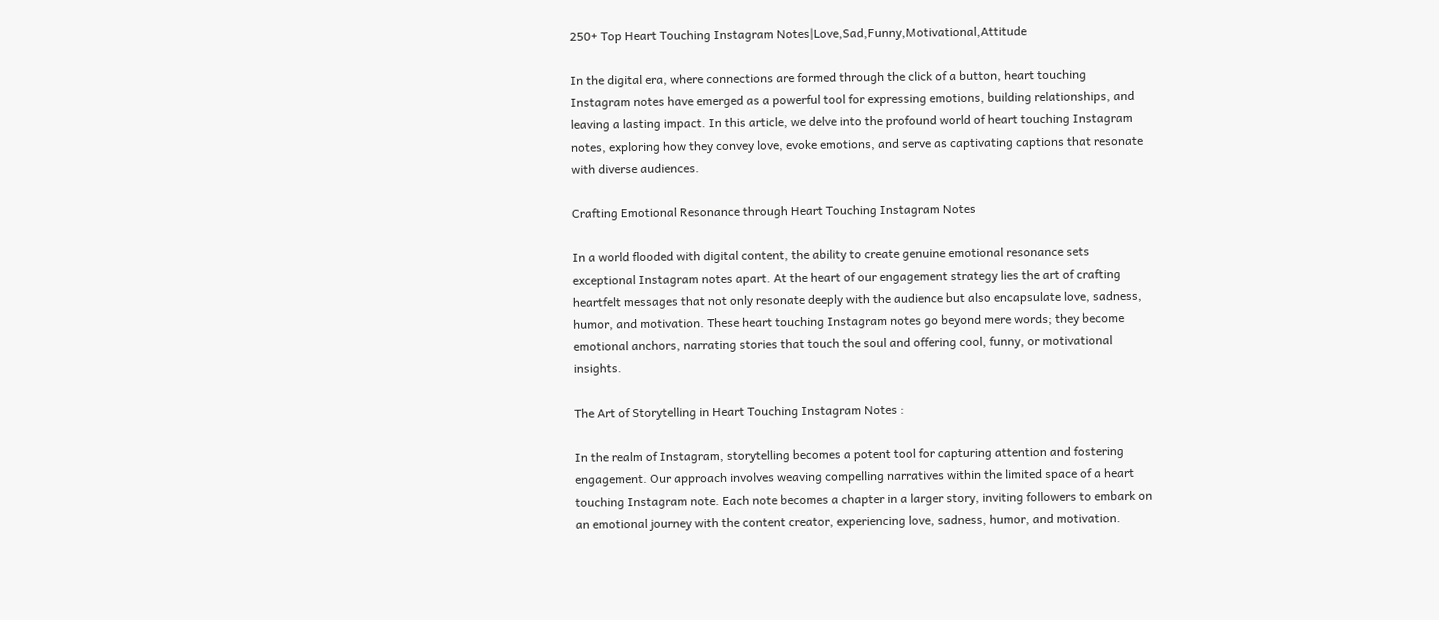250+ Top Heart Touching Instagram Notes|Love,Sad,Funny,Motivational,Attitude

In the digital era, where connections are formed through the click of a button, heart touching Instagram notes have emerged as a powerful tool for expressing emotions, building relationships, and leaving a lasting impact. In this article, we delve into the profound world of heart touching Instagram notes, exploring how they convey love, evoke emotions, and serve as captivating captions that resonate with diverse audiences.

Crafting Emotional Resonance through Heart Touching Instagram Notes

In a world flooded with digital content, the ability to create genuine emotional resonance sets exceptional Instagram notes apart. At the heart of our engagement strategy lies the art of crafting heartfelt messages that not only resonate deeply with the audience but also encapsulate love, sadness, humor, and motivation. These heart touching Instagram notes go beyond mere words; they become emotional anchors, narrating stories that touch the soul and offering cool, funny, or motivational insights.

The Art of Storytelling in Heart Touching Instagram Notes :

In the realm of Instagram, storytelling becomes a potent tool for capturing attention and fostering engagement. Our approach involves weaving compelling narratives within the limited space of a heart touching Instagram note. Each note becomes a chapter in a larger story, inviting followers to embark on an emotional journey with the content creator, experiencing love, sadness, humor, and motivation.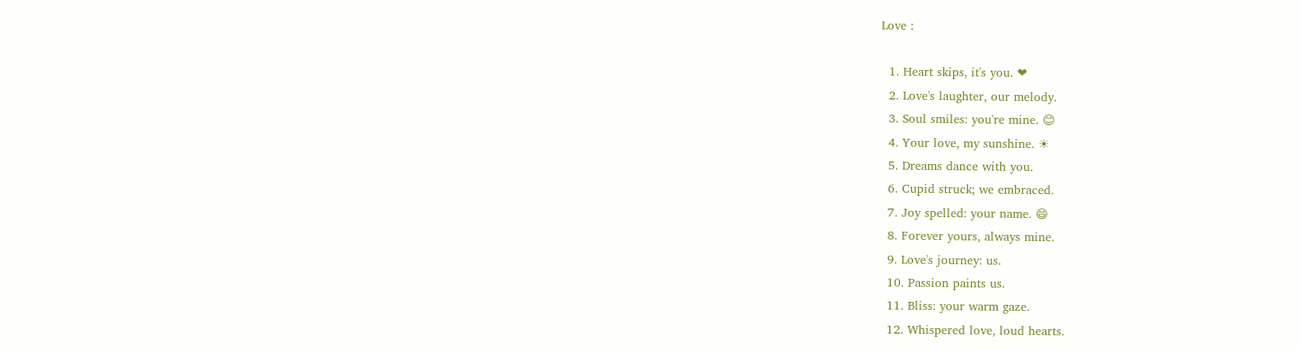Love :

  1. Heart skips, it's you. ❤
  2. Love's laughter, our melody.
  3. Soul smiles: you're mine. 😊
  4. Your love, my sunshine. ☀
  5. Dreams dance with you.
  6. Cupid struck; we embraced.
  7. Joy spelled: your name. 😄
  8. Forever yours, always mine.
  9. Love's journey: us.
  10. Passion paints us.
  11. Bliss: your warm gaze.
  12. Whispered love, loud hearts.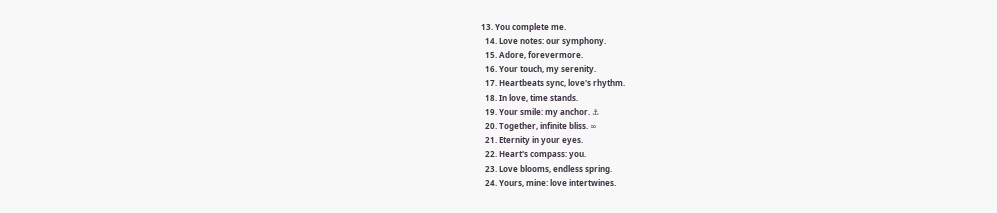13. You complete me.
  14. Love notes: our symphony.
  15. Adore, forevermore.
  16. Your touch, my serenity.
  17. Heartbeats sync, love's rhythm.
  18. In love, time stands.
  19. Your smile: my anchor. ⚓
  20. Together, infinite bliss. ∞
  21. Eternity in your eyes.
  22. Heart's compass: you.
  23. Love blooms, endless spring.
  24. Yours, mine: love intertwines.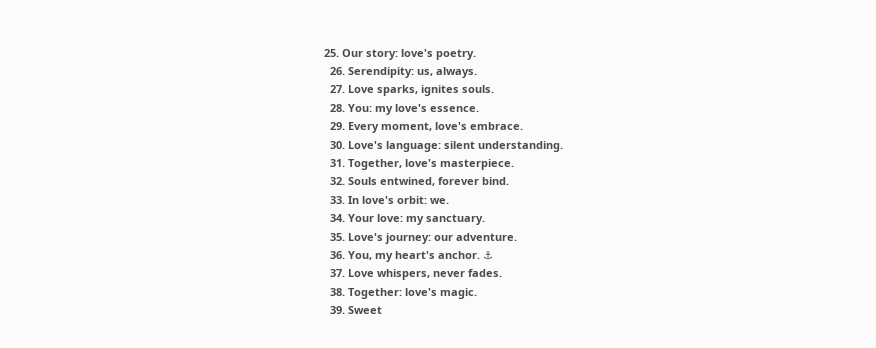25. Our story: love's poetry.
  26. Serendipity: us, always.
  27. Love sparks, ignites souls.
  28. You: my love's essence.
  29. Every moment, love's embrace.
  30. Love's language: silent understanding.
  31. Together, love's masterpiece.
  32. Souls entwined, forever bind.
  33. In love's orbit: we.
  34. Your love: my sanctuary.
  35. Love's journey: our adventure.
  36. You, my heart's anchor. ⚓
  37. Love whispers, never fades.
  38. Together: love's magic.
  39. Sweet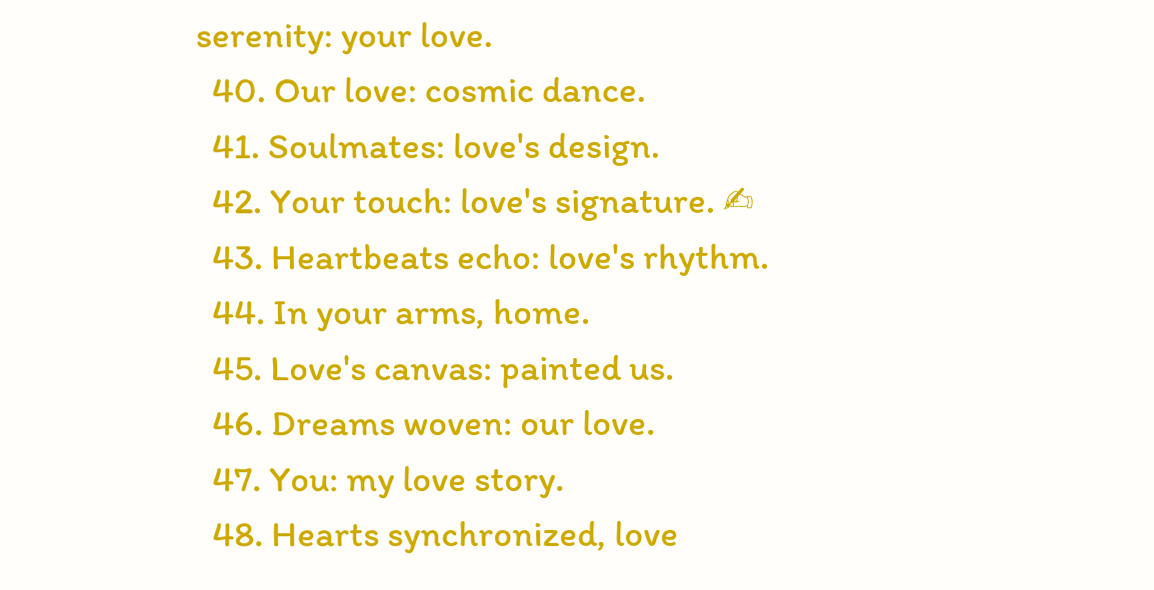serenity: your love.
  40. Our love: cosmic dance.
  41. Soulmates: love's design.
  42. Your touch: love's signature. ✍
  43. Heartbeats echo: love's rhythm.
  44. In your arms, home.
  45. Love's canvas: painted us.
  46. Dreams woven: our love.
  47. You: my love story.
  48. Hearts synchronized, love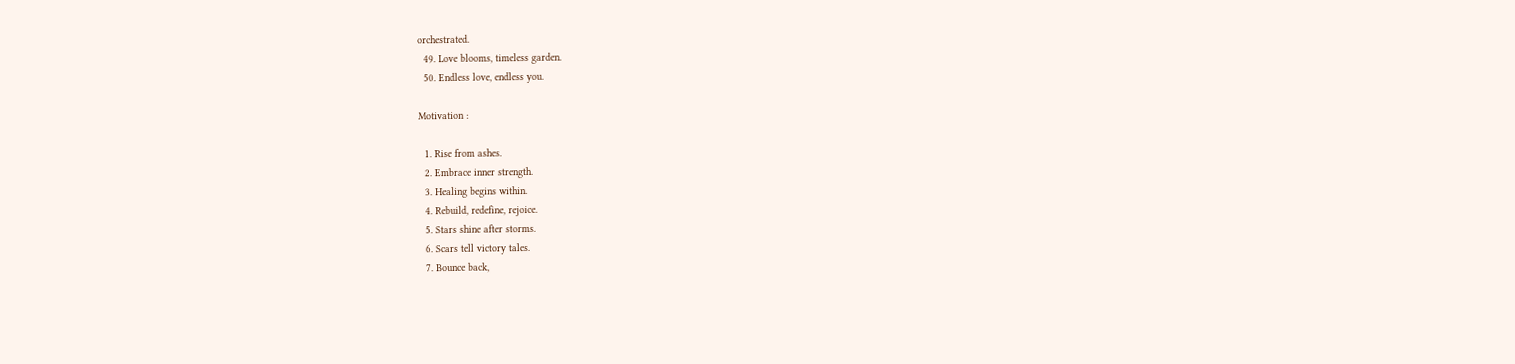orchestrated.
  49. Love blooms, timeless garden.
  50. Endless love, endless you.

Motivation :

  1. Rise from ashes.
  2. Embrace inner strength.
  3. Healing begins within.
  4. Rebuild, redefine, rejoice.
  5. Stars shine after storms.
  6. Scars tell victory tales.
  7. Bounce back,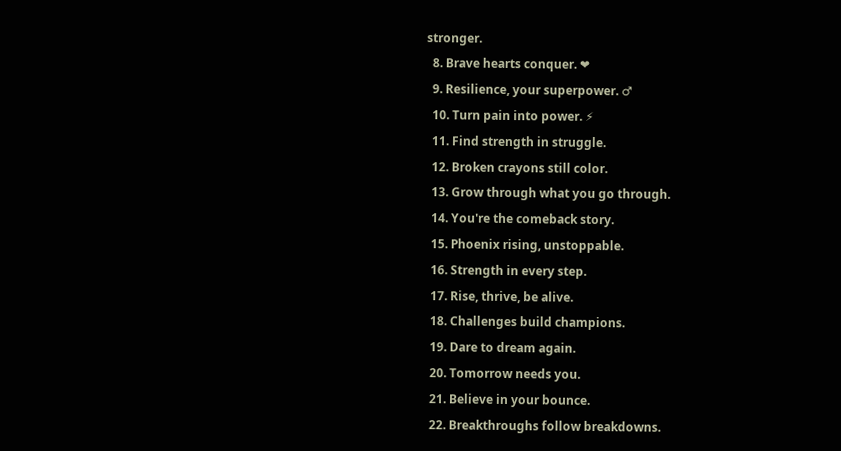stronger.
  8. Brave hearts conquer. ❤
  9. Resilience, your superpower. ♂
  10. Turn pain into power. ⚡
  11. Find strength in struggle.
  12. Broken crayons still color.
  13. Grow through what you go through.
  14. You're the comeback story.
  15. Phoenix rising, unstoppable.
  16. Strength in every step.
  17. Rise, thrive, be alive.
  18. Challenges build champions.
  19. Dare to dream again.
  20. Tomorrow needs you.
  21. Believe in your bounce.
  22. Breakthroughs follow breakdowns.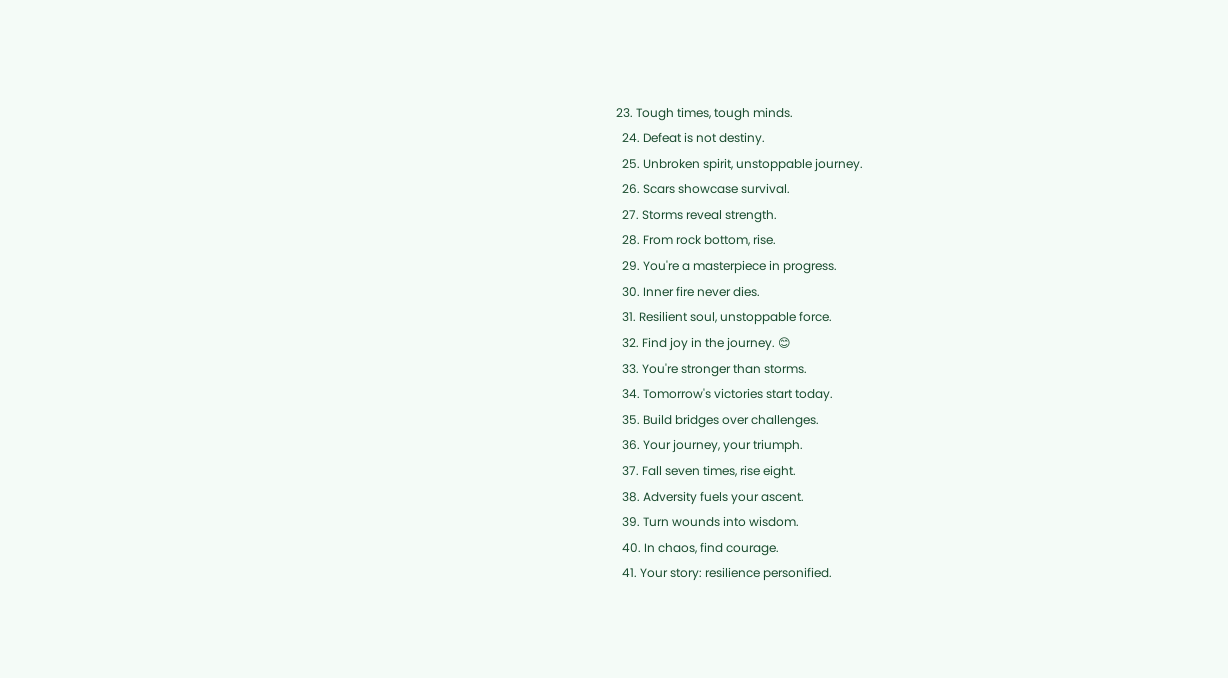23. Tough times, tough minds.
  24. Defeat is not destiny.
  25. Unbroken spirit, unstoppable journey.
  26. Scars showcase survival.
  27. Storms reveal strength.
  28. From rock bottom, rise.
  29. You're a masterpiece in progress.
  30. Inner fire never dies.
  31. Resilient soul, unstoppable force.
  32. Find joy in the journey. 😊
  33. You're stronger than storms.
  34. Tomorrow's victories start today.
  35. Build bridges over challenges.
  36. Your journey, your triumph.
  37. Fall seven times, rise eight.
  38. Adversity fuels your ascent.
  39. Turn wounds into wisdom.
  40. In chaos, find courage.
  41. Your story: resilience personified.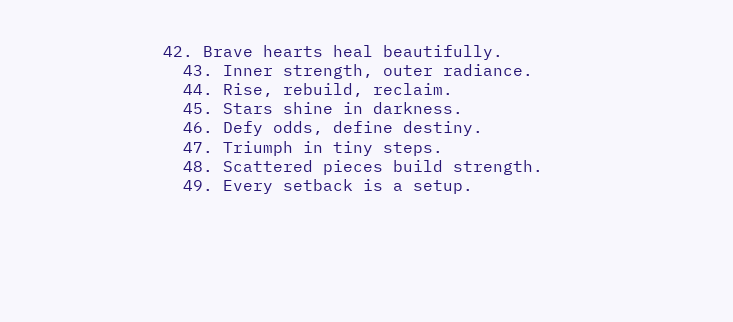42. Brave hearts heal beautifully.
  43. Inner strength, outer radiance.
  44. Rise, rebuild, reclaim.
  45. Stars shine in darkness.
  46. Defy odds, define destiny.
  47. Triumph in tiny steps.
  48. Scattered pieces build strength.
  49. Every setback is a setup.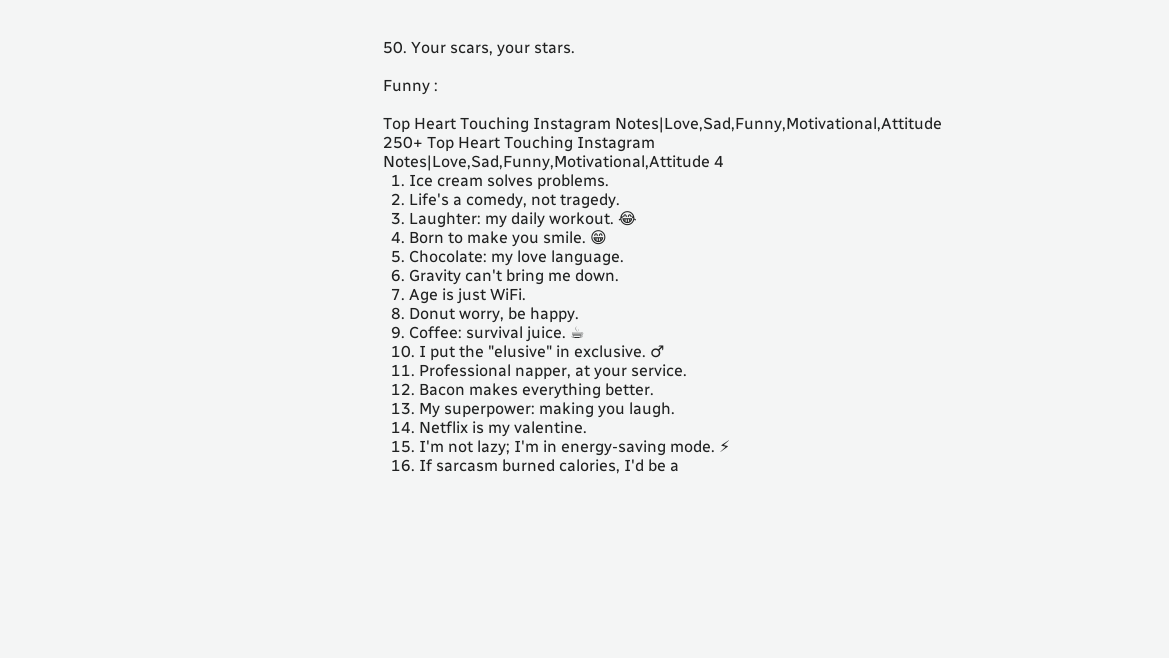50. Your scars, your stars.

Funny :

Top Heart Touching Instagram Notes|Love,Sad,Funny,Motivational,Attitude
250+ Top Heart Touching Instagram Notes|Love,Sad,Funny,Motivational,Attitude 4
  1. Ice cream solves problems.
  2. Life's a comedy, not tragedy.
  3. Laughter: my daily workout. 😂
  4. Born to make you smile. 😁
  5. Chocolate: my love language.
  6. Gravity can't bring me down.
  7. Age is just WiFi.
  8. Donut worry, be happy.
  9. Coffee: survival juice. ☕
  10. I put the "elusive" in exclusive. ♂
  11. Professional napper, at your service.
  12. Bacon makes everything better.
  13. My superpower: making you laugh.
  14. Netflix is my valentine.
  15. I'm not lazy; I'm in energy-saving mode. ⚡
  16. If sarcasm burned calories, I'd be a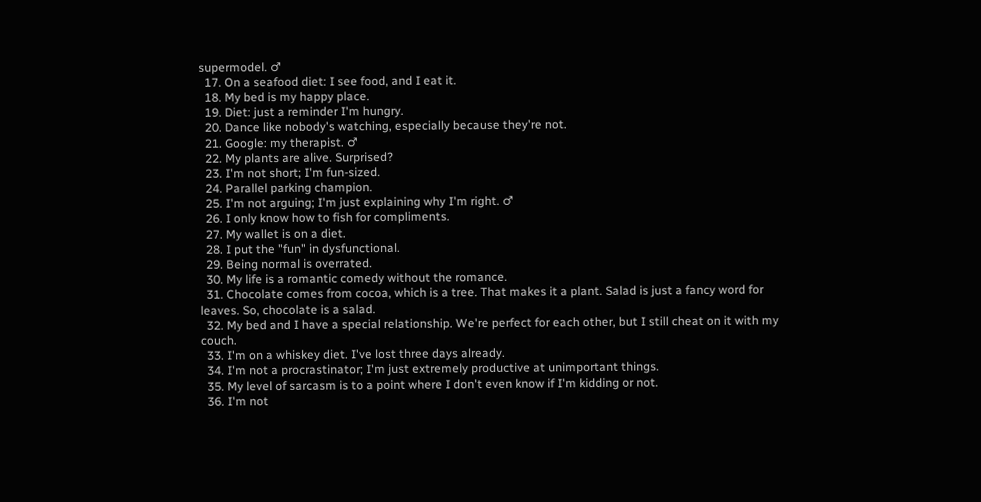supermodel. ♂
  17. On a seafood diet: I see food, and I eat it.
  18. My bed is my happy place.
  19. Diet: just a reminder I'm hungry.
  20. Dance like nobody's watching, especially because they're not.
  21. Google: my therapist. ♂
  22. My plants are alive. Surprised?
  23. I'm not short; I'm fun-sized.
  24. Parallel parking champion.
  25. I'm not arguing; I'm just explaining why I'm right. ♂
  26. I only know how to fish for compliments.
  27. My wallet is on a diet.
  28. I put the "fun" in dysfunctional.
  29. Being normal is overrated.
  30. My life is a romantic comedy without the romance.
  31. Chocolate comes from cocoa, which is a tree. That makes it a plant. Salad is just a fancy word for leaves. So, chocolate is a salad.
  32. My bed and I have a special relationship. We're perfect for each other, but I still cheat on it with my couch.
  33. I'm on a whiskey diet. I've lost three days already.
  34. I'm not a procrastinator; I'm just extremely productive at unimportant things.
  35. My level of sarcasm is to a point where I don't even know if I'm kidding or not.
  36. I'm not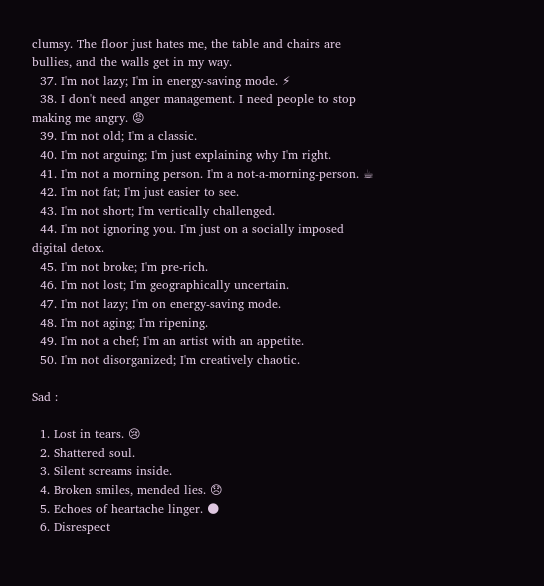clumsy. The floor just hates me, the table and chairs are bullies, and the walls get in my way.
  37. I'm not lazy; I'm in energy-saving mode. ⚡
  38. I don't need anger management. I need people to stop making me angry. 😡
  39. I'm not old; I'm a classic.
  40. I'm not arguing; I'm just explaining why I'm right.
  41. I'm not a morning person. I'm a not-a-morning-person. ☕
  42. I'm not fat; I'm just easier to see.
  43. I'm not short; I'm vertically challenged.
  44. I'm not ignoring you. I'm just on a socially imposed digital detox.
  45. I'm not broke; I'm pre-rich.
  46. I'm not lost; I'm geographically uncertain.
  47. I'm not lazy; I'm on energy-saving mode.
  48. I'm not aging; I'm ripening.
  49. I'm not a chef; I'm an artist with an appetite.
  50. I'm not disorganized; I'm creatively chaotic.

Sad :

  1. Lost in tears. 😢
  2. Shattered soul.
  3. Silent screams inside.
  4. Broken smiles, mended lies. 😞
  5. Echoes of heartache linger. 🌑
  6. Disrespect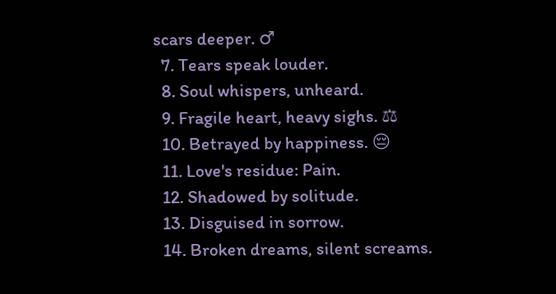scars deeper. ♂
  7. Tears speak louder.
  8. Soul whispers, unheard.
  9. Fragile heart, heavy sighs. ⚖
  10. Betrayed by happiness. 😔
  11. Love's residue: Pain.
  12. Shadowed by solitude.
  13. Disguised in sorrow.
  14. Broken dreams, silent screams.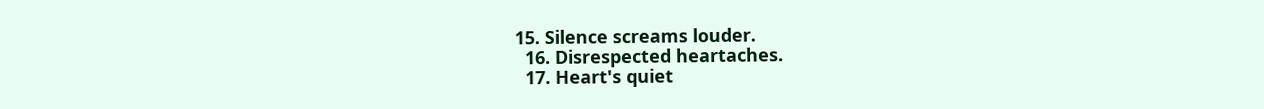15. Silence screams louder.
  16. Disrespected heartaches.
  17. Heart's quiet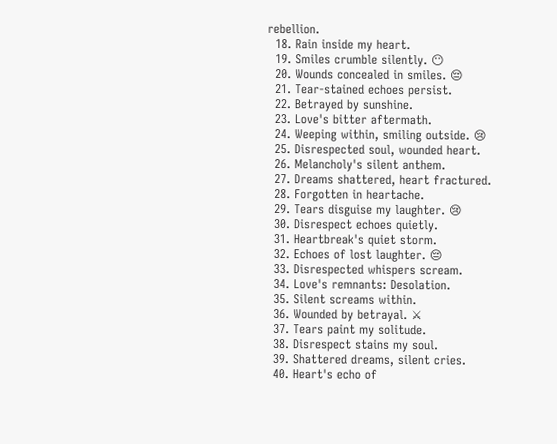rebellion.
  18. Rain inside my heart.
  19. Smiles crumble silently. 😶
  20. Wounds concealed in smiles. 😔
  21. Tear-stained echoes persist.
  22. Betrayed by sunshine.
  23. Love's bitter aftermath.
  24. Weeping within, smiling outside. 😢
  25. Disrespected soul, wounded heart.
  26. Melancholy's silent anthem.
  27. Dreams shattered, heart fractured.
  28. Forgotten in heartache.
  29. Tears disguise my laughter. 😢
  30. Disrespect echoes quietly.
  31. Heartbreak's quiet storm.
  32. Echoes of lost laughter. 😔
  33. Disrespected whispers scream.
  34. Love's remnants: Desolation.
  35. Silent screams within.
  36. Wounded by betrayal. ⚔
  37. Tears paint my solitude.
  38. Disrespect stains my soul.
  39. Shattered dreams, silent cries.
  40. Heart's echo of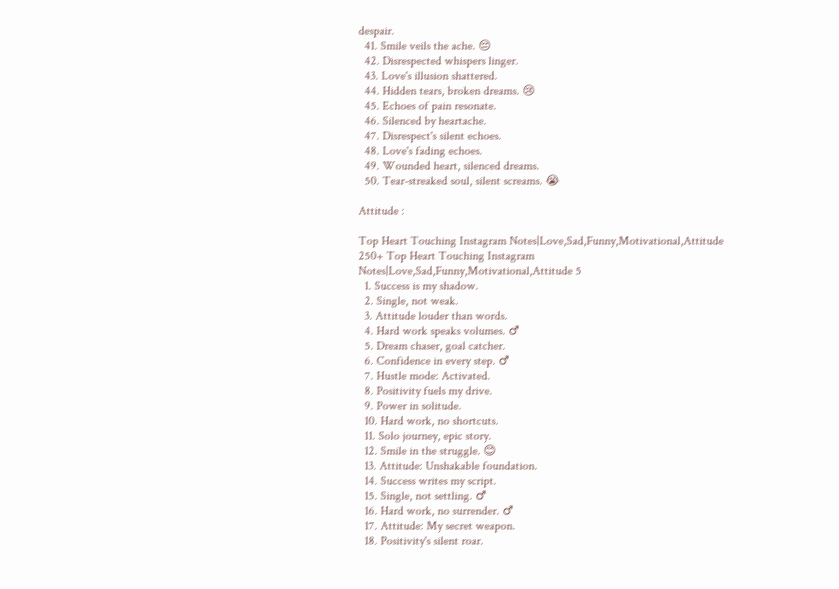despair.
  41. Smile veils the ache. 😔
  42. Disrespected whispers linger.
  43. Love's illusion shattered.
  44. Hidden tears, broken dreams. 😢
  45. Echoes of pain resonate.
  46. Silenced by heartache.
  47. Disrespect's silent echoes.
  48. Love's fading echoes.
  49. Wounded heart, silenced dreams.
  50. Tear-streaked soul, silent screams. 😭

Attitude :

Top Heart Touching Instagram Notes|Love,Sad,Funny,Motivational,Attitude
250+ Top Heart Touching Instagram Notes|Love,Sad,Funny,Motivational,Attitude 5
  1. Success is my shadow.
  2. Single, not weak.
  3. Attitude louder than words.
  4. Hard work speaks volumes. ♂
  5. Dream chaser, goal catcher.
  6. Confidence in every step. ♂
  7. Hustle mode: Activated.
  8. Positivity fuels my drive.
  9. Power in solitude.
  10. Hard work, no shortcuts.
  11. Solo journey, epic story.
  12. Smile in the struggle. 😊
  13. Attitude: Unshakable foundation.
  14. Success writes my script.
  15. Single, not settling. ♂
  16. Hard work, no surrender. ♂
  17. Attitude: My secret weapon.
  18. Positivity's silent roar.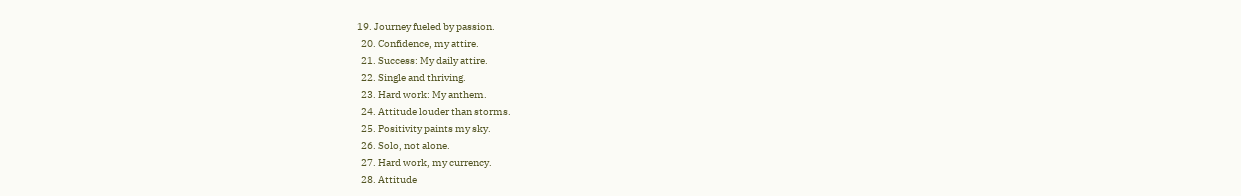19. Journey fueled by passion.
  20. Confidence, my attire.
  21. Success: My daily attire.
  22. Single and thriving.
  23. Hard work: My anthem.
  24. Attitude louder than storms.
  25. Positivity paints my sky.
  26. Solo, not alone.
  27. Hard work, my currency.
  28. Attitude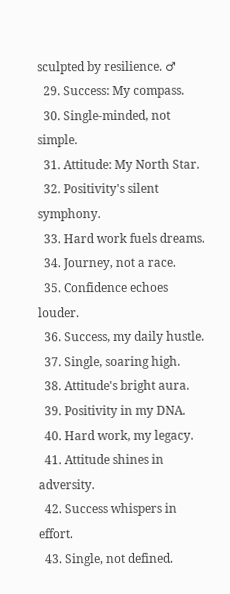sculpted by resilience. ♂
  29. Success: My compass.
  30. Single-minded, not simple.
  31. Attitude: My North Star.
  32. Positivity's silent symphony.
  33. Hard work fuels dreams.
  34. Journey, not a race.
  35. Confidence echoes louder.
  36. Success, my daily hustle.
  37. Single, soaring high.
  38. Attitude's bright aura.
  39. Positivity in my DNA.
  40. Hard work, my legacy.
  41. Attitude shines in adversity.
  42. Success whispers in effort.
  43. Single, not defined.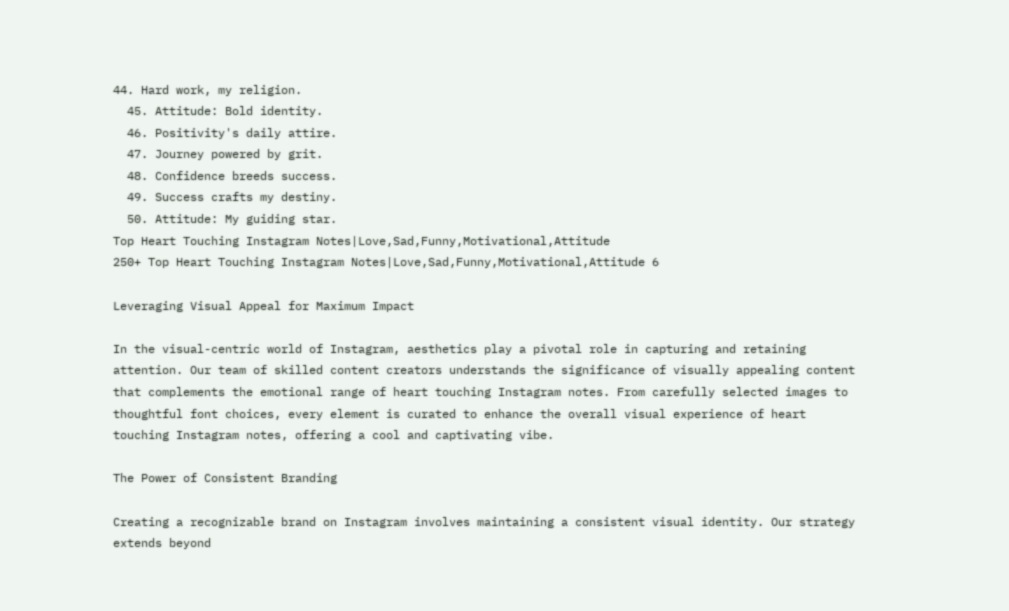44. Hard work, my religion.
  45. Attitude: Bold identity.
  46. Positivity's daily attire.
  47. Journey powered by grit.
  48. Confidence breeds success.
  49. Success crafts my destiny.
  50. Attitude: My guiding star.
Top Heart Touching Instagram Notes|Love,Sad,Funny,Motivational,Attitude
250+ Top Heart Touching Instagram Notes|Love,Sad,Funny,Motivational,Attitude 6

Leveraging Visual Appeal for Maximum Impact

In the visual-centric world of Instagram, aesthetics play a pivotal role in capturing and retaining attention. Our team of skilled content creators understands the significance of visually appealing content that complements the emotional range of heart touching Instagram notes. From carefully selected images to thoughtful font choices, every element is curated to enhance the overall visual experience of heart touching Instagram notes, offering a cool and captivating vibe.

The Power of Consistent Branding

Creating a recognizable brand on Instagram involves maintaining a consistent visual identity. Our strategy extends beyond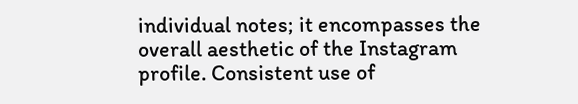individual notes; it encompasses the overall aesthetic of the Instagram profile. Consistent use of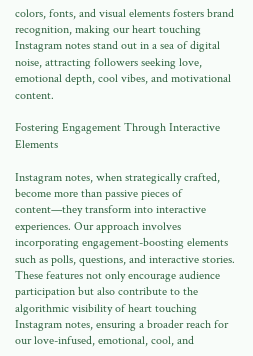colors, fonts, and visual elements fosters brand recognition, making our heart touching Instagram notes stand out in a sea of digital noise, attracting followers seeking love, emotional depth, cool vibes, and motivational content.

Fostering Engagement Through Interactive Elements

Instagram notes, when strategically crafted, become more than passive pieces of content—they transform into interactive experiences. Our approach involves incorporating engagement-boosting elements such as polls, questions, and interactive stories. These features not only encourage audience participation but also contribute to the algorithmic visibility of heart touching Instagram notes, ensuring a broader reach for our love-infused, emotional, cool, and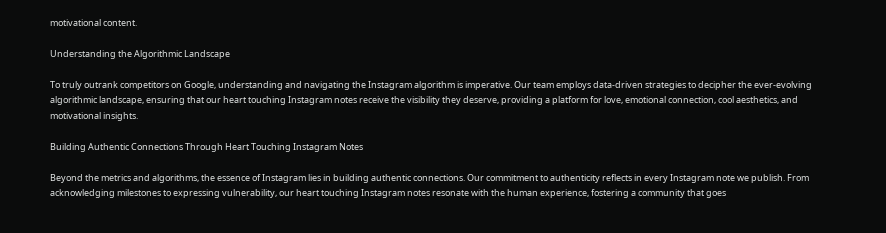motivational content.

Understanding the Algorithmic Landscape

To truly outrank competitors on Google, understanding and navigating the Instagram algorithm is imperative. Our team employs data-driven strategies to decipher the ever-evolving algorithmic landscape, ensuring that our heart touching Instagram notes receive the visibility they deserve, providing a platform for love, emotional connection, cool aesthetics, and motivational insights.

Building Authentic Connections Through Heart Touching Instagram Notes

Beyond the metrics and algorithms, the essence of Instagram lies in building authentic connections. Our commitment to authenticity reflects in every Instagram note we publish. From acknowledging milestones to expressing vulnerability, our heart touching Instagram notes resonate with the human experience, fostering a community that goes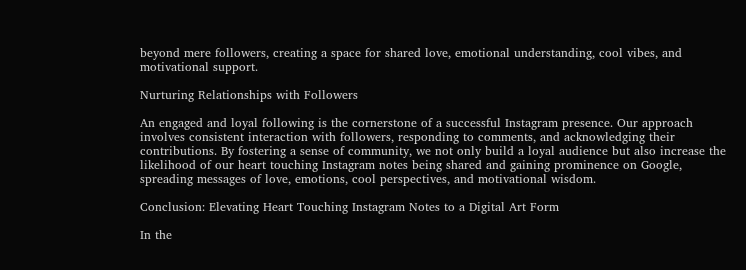beyond mere followers, creating a space for shared love, emotional understanding, cool vibes, and motivational support.

Nurturing Relationships with Followers

An engaged and loyal following is the cornerstone of a successful Instagram presence. Our approach involves consistent interaction with followers, responding to comments, and acknowledging their contributions. By fostering a sense of community, we not only build a loyal audience but also increase the likelihood of our heart touching Instagram notes being shared and gaining prominence on Google, spreading messages of love, emotions, cool perspectives, and motivational wisdom.

Conclusion: Elevating Heart Touching Instagram Notes to a Digital Art Form

In the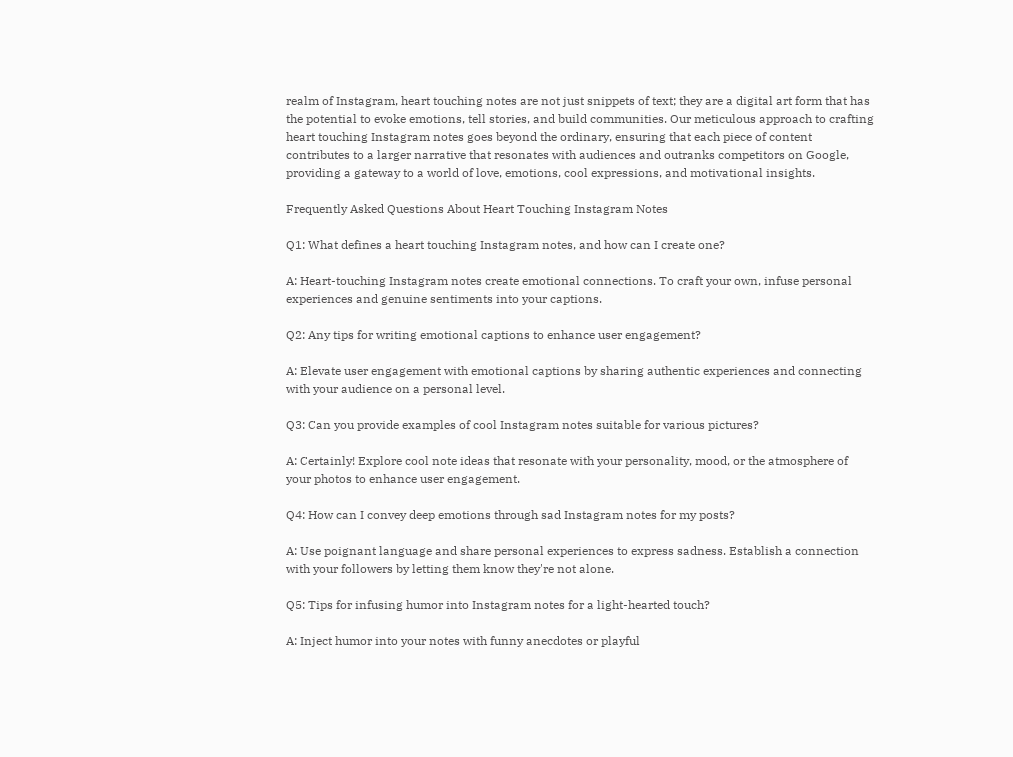realm of Instagram, heart touching notes are not just snippets of text; they are a digital art form that has the potential to evoke emotions, tell stories, and build communities. Our meticulous approach to crafting heart touching Instagram notes goes beyond the ordinary, ensuring that each piece of content contributes to a larger narrative that resonates with audiences and outranks competitors on Google, providing a gateway to a world of love, emotions, cool expressions, and motivational insights.

Frequently Asked Questions About Heart Touching Instagram Notes

Q1: What defines a heart touching Instagram notes, and how can I create one?

A: Heart-touching Instagram notes create emotional connections. To craft your own, infuse personal experiences and genuine sentiments into your captions.

Q2: Any tips for writing emotional captions to enhance user engagement?

A: Elevate user engagement with emotional captions by sharing authentic experiences and connecting with your audience on a personal level.

Q3: Can you provide examples of cool Instagram notes suitable for various pictures?

A: Certainly! Explore cool note ideas that resonate with your personality, mood, or the atmosphere of your photos to enhance user engagement.

Q4: How can I convey deep emotions through sad Instagram notes for my posts?

A: Use poignant language and share personal experiences to express sadness. Establish a connection with your followers by letting them know they're not alone.

Q5: Tips for infusing humor into Instagram notes for a light-hearted touch?

A: Inject humor into your notes with funny anecdotes or playful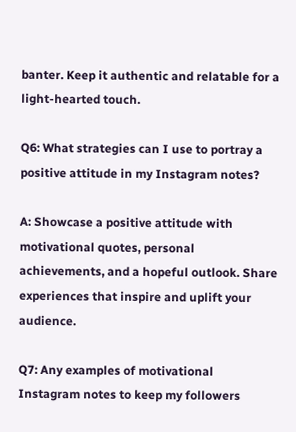banter. Keep it authentic and relatable for a light-hearted touch.

Q6: What strategies can I use to portray a positive attitude in my Instagram notes?

A: Showcase a positive attitude with motivational quotes, personal achievements, and a hopeful outlook. Share experiences that inspire and uplift your audience.

Q7: Any examples of motivational Instagram notes to keep my followers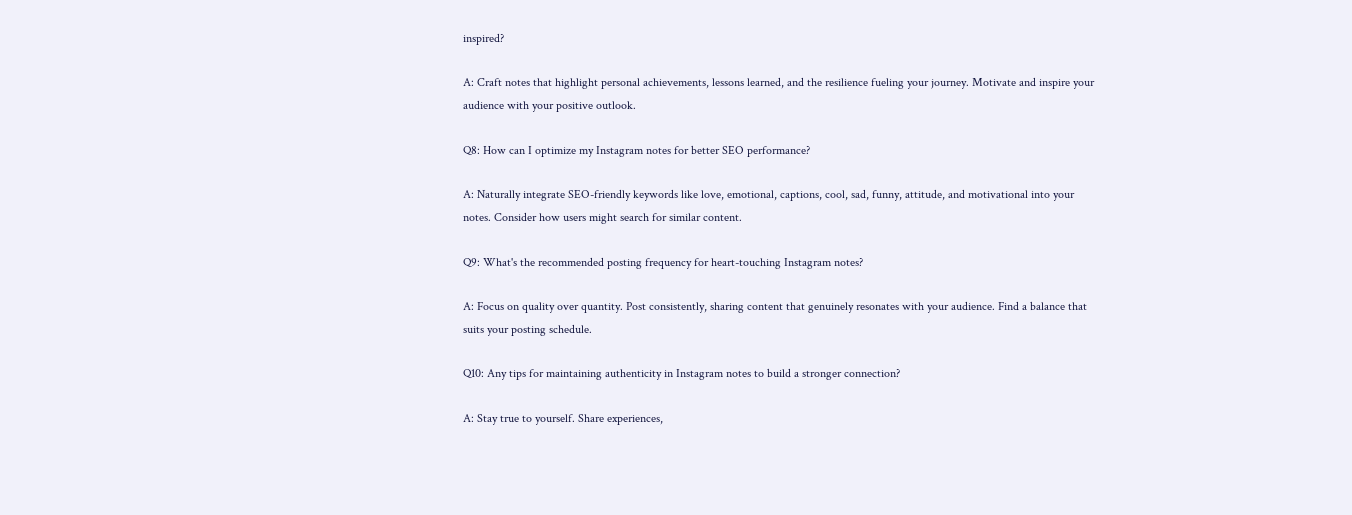inspired?

A: Craft notes that highlight personal achievements, lessons learned, and the resilience fueling your journey. Motivate and inspire your audience with your positive outlook.

Q8: How can I optimize my Instagram notes for better SEO performance?

A: Naturally integrate SEO-friendly keywords like love, emotional, captions, cool, sad, funny, attitude, and motivational into your notes. Consider how users might search for similar content.

Q9: What's the recommended posting frequency for heart-touching Instagram notes?

A: Focus on quality over quantity. Post consistently, sharing content that genuinely resonates with your audience. Find a balance that suits your posting schedule.

Q10: Any tips for maintaining authenticity in Instagram notes to build a stronger connection?

A: Stay true to yourself. Share experiences,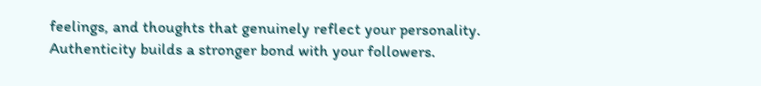feelings, and thoughts that genuinely reflect your personality. Authenticity builds a stronger bond with your followers.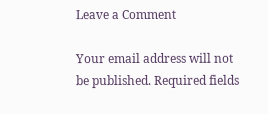Leave a Comment

Your email address will not be published. Required fields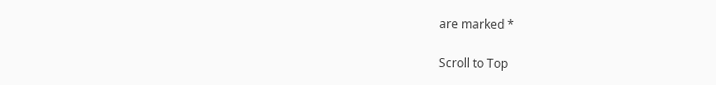are marked *

Scroll to Top